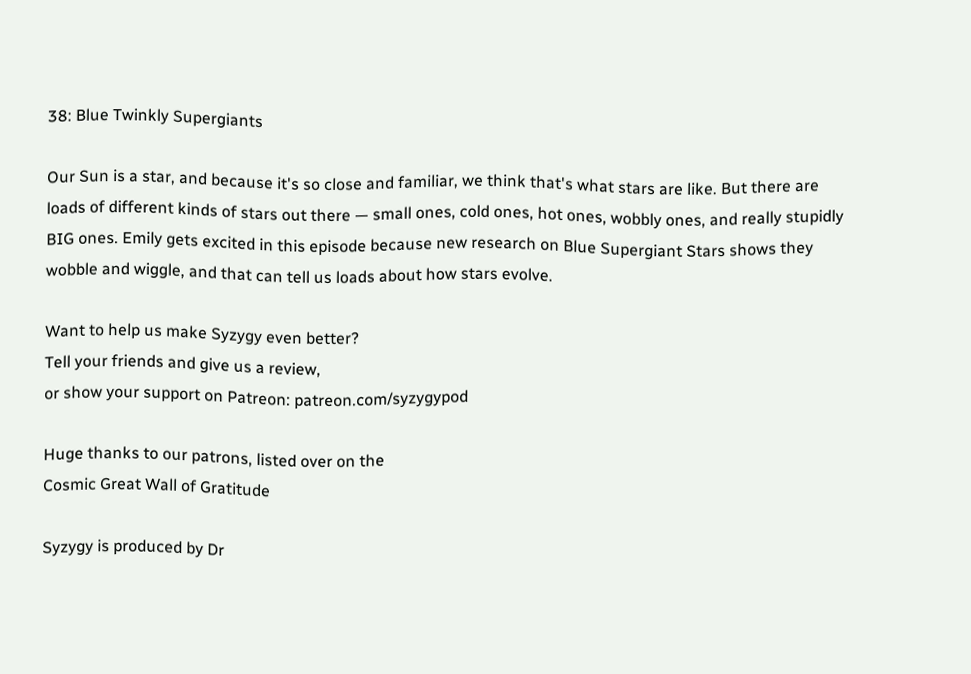38: Blue Twinkly Supergiants

Our Sun is a star, and because it's so close and familiar, we think that's what stars are like. But there are loads of different kinds of stars out there — small ones, cold ones, hot ones, wobbly ones, and really stupidly BIG ones. Emily gets excited in this episode because new research on Blue Supergiant Stars shows they wobble and wiggle, and that can tell us loads about how stars evolve.

Want to help us make Syzygy even better?
Tell your friends and give us a review,
or show your support on Patreon: patreon.com/syzygypod

Huge thanks to our patrons, listed over on the
Cosmic Great Wall of Gratitude

Syzygy is produced by Dr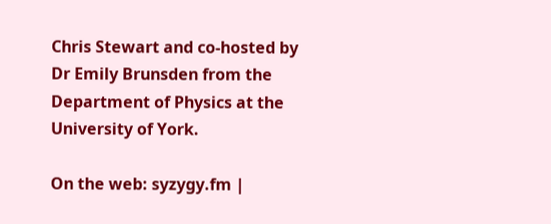Chris Stewart and co-hosted by Dr Emily Brunsden from the Department of Physics at the University of York.

On the web: syzygy.fm |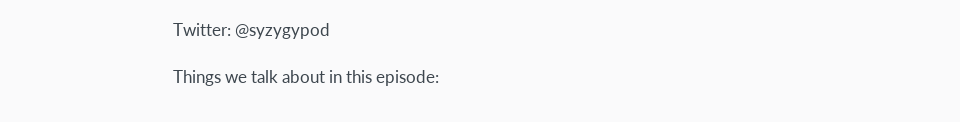Twitter: @syzygypod

Things we talk about in this episode: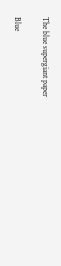The blue supergiant paper

Blue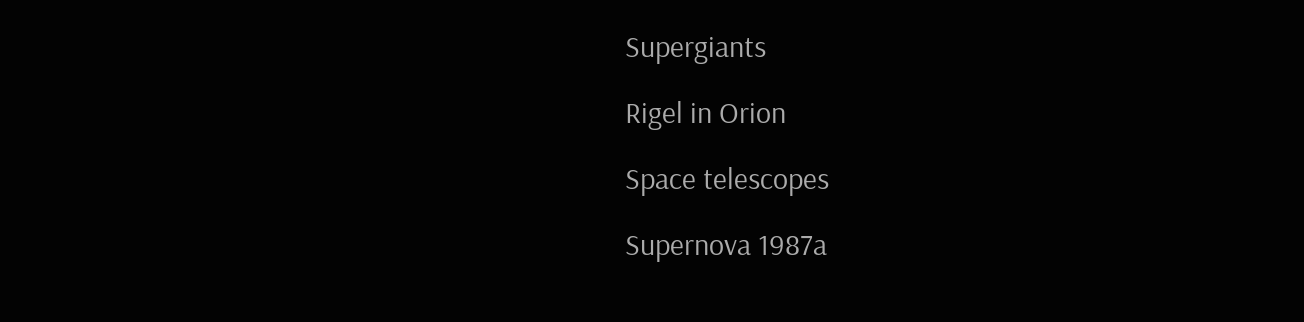Supergiants

Rigel in Orion

Space telescopes

Supernova 1987a